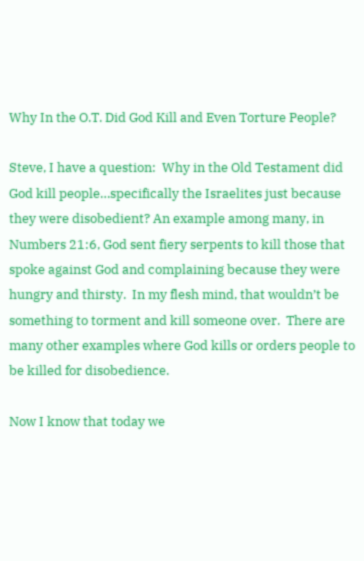Why In the O.T. Did God Kill and Even Torture People?

Steve, I have a question:  Why in the Old Testament did God kill people…specifically the Israelites just because they were disobedient? An example among many, in Numbers 21:6, God sent fiery serpents to kill those that spoke against God and complaining because they were hungry and thirsty.  In my flesh mind, that wouldn’t be something to torment and kill someone over.  There are many other examples where God kills or orders people to be killed for disobedience.

Now I know that today we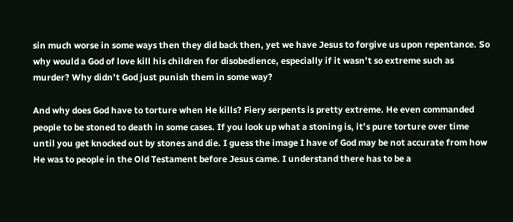sin much worse in some ways then they did back then, yet we have Jesus to forgive us upon repentance. So why would a God of love kill his children for disobedience, especially if it wasn’t so extreme such as murder? Why didn’t God just punish them in some way?

And why does God have to torture when He kills? Fiery serpents is pretty extreme. He even commanded people to be stoned to death in some cases. If you look up what a stoning is, it’s pure torture over time until you get knocked out by stones and die. I guess the image I have of God may be not accurate from how He was to people in the Old Testament before Jesus came. I understand there has to be a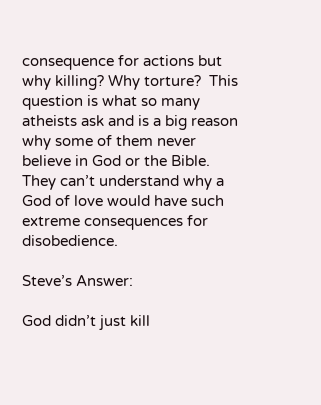consequence for actions but why killing? Why torture?  This question is what so many atheists ask and is a big reason why some of them never believe in God or the Bible. They can’t understand why a God of love would have such extreme consequences for disobedience.

Steve’s Answer:

God didn’t just kill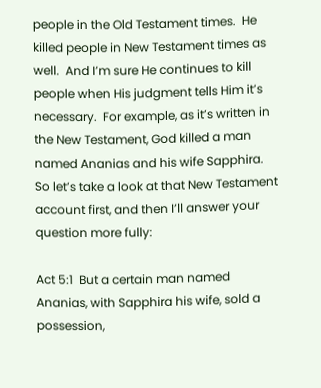people in the Old Testament times.  He killed people in New Testament times as well.  And I’m sure He continues to kill people when His judgment tells Him it’s necessary.  For example, as it’s written in the New Testament, God killed a man named Ananias and his wife Sapphira.  So let’s take a look at that New Testament account first, and then I’ll answer your question more fully:

Act 5:1  But a certain man named Ananias, with Sapphira his wife, sold a possession,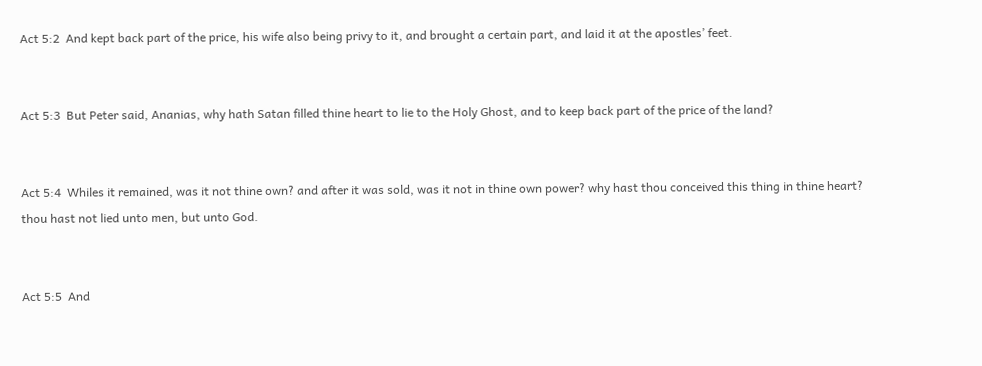Act 5:2  And kept back part of the price, his wife also being privy to it, and brought a certain part, and laid it at the apostles’ feet.


Act 5:3  But Peter said, Ananias, why hath Satan filled thine heart to lie to the Holy Ghost, and to keep back part of the price of the land?


Act 5:4  Whiles it remained, was it not thine own? and after it was sold, was it not in thine own power? why hast thou conceived this thing in thine heart? thou hast not lied unto men, but unto God.


Act 5:5  And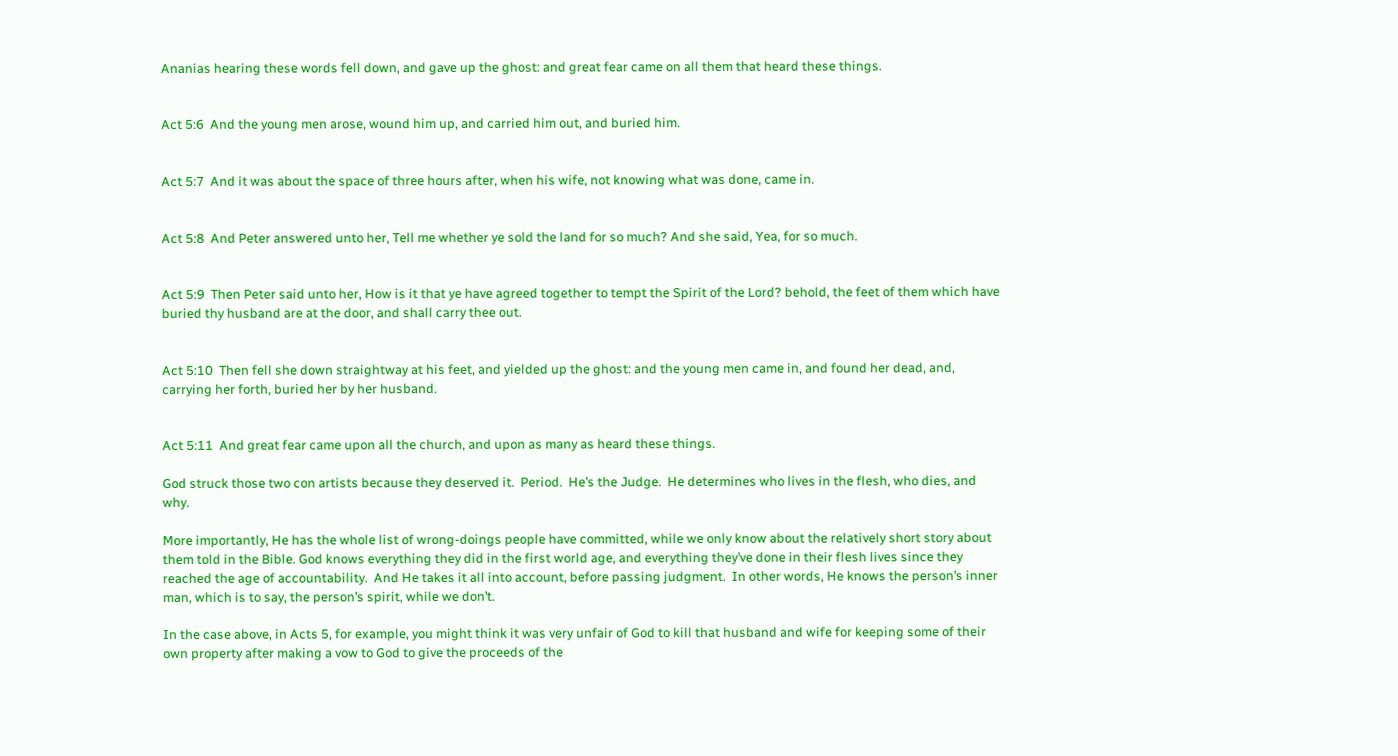Ananias hearing these words fell down, and gave up the ghost: and great fear came on all them that heard these things.


Act 5:6  And the young men arose, wound him up, and carried him out, and buried him.


Act 5:7  And it was about the space of three hours after, when his wife, not knowing what was done, came in.


Act 5:8  And Peter answered unto her, Tell me whether ye sold the land for so much? And she said, Yea, for so much.


Act 5:9  Then Peter said unto her, How is it that ye have agreed together to tempt the Spirit of the Lord? behold, the feet of them which have buried thy husband are at the door, and shall carry thee out.


Act 5:10  Then fell she down straightway at his feet, and yielded up the ghost: and the young men came in, and found her dead, and, carrying her forth, buried her by her husband.


Act 5:11  And great fear came upon all the church, and upon as many as heard these things.

God struck those two con artists because they deserved it.  Period.  He’s the Judge.  He determines who lives in the flesh, who dies, and why.

More importantly, He has the whole list of wrong-doings people have committed, while we only know about the relatively short story about them told in the Bible. God knows everything they did in the first world age, and everything they’ve done in their flesh lives since they reached the age of accountability.  And He takes it all into account, before passing judgment.  In other words, He knows the person’s inner man, which is to say, the person’s spirit, while we don’t.

In the case above, in Acts 5, for example, you might think it was very unfair of God to kill that husband and wife for keeping some of their own property after making a vow to God to give the proceeds of the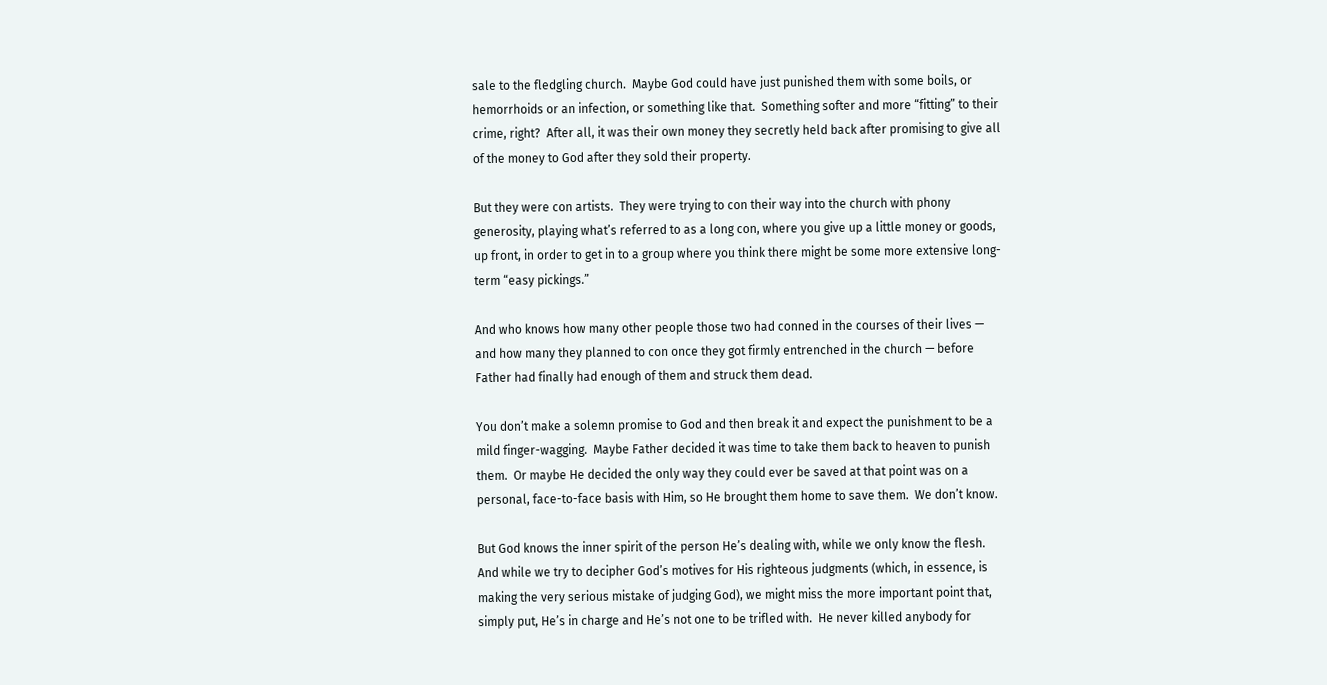sale to the fledgling church.  Maybe God could have just punished them with some boils, or hemorrhoids or an infection, or something like that.  Something softer and more “fitting” to their crime, right?  After all, it was their own money they secretly held back after promising to give all of the money to God after they sold their property.

But they were con artists.  They were trying to con their way into the church with phony generosity, playing what’s referred to as a long con, where you give up a little money or goods, up front, in order to get in to a group where you think there might be some more extensive long-term “easy pickings.”

And who knows how many other people those two had conned in the courses of their lives — and how many they planned to con once they got firmly entrenched in the church — before Father had finally had enough of them and struck them dead.

You don’t make a solemn promise to God and then break it and expect the punishment to be a mild finger-wagging.  Maybe Father decided it was time to take them back to heaven to punish them.  Or maybe He decided the only way they could ever be saved at that point was on a personal, face-to-face basis with Him, so He brought them home to save them.  We don’t know.

But God knows the inner spirit of the person He’s dealing with, while we only know the flesh.  And while we try to decipher God’s motives for His righteous judgments (which, in essence, is making the very serious mistake of judging God), we might miss the more important point that, simply put, He’s in charge and He’s not one to be trifled with.  He never killed anybody for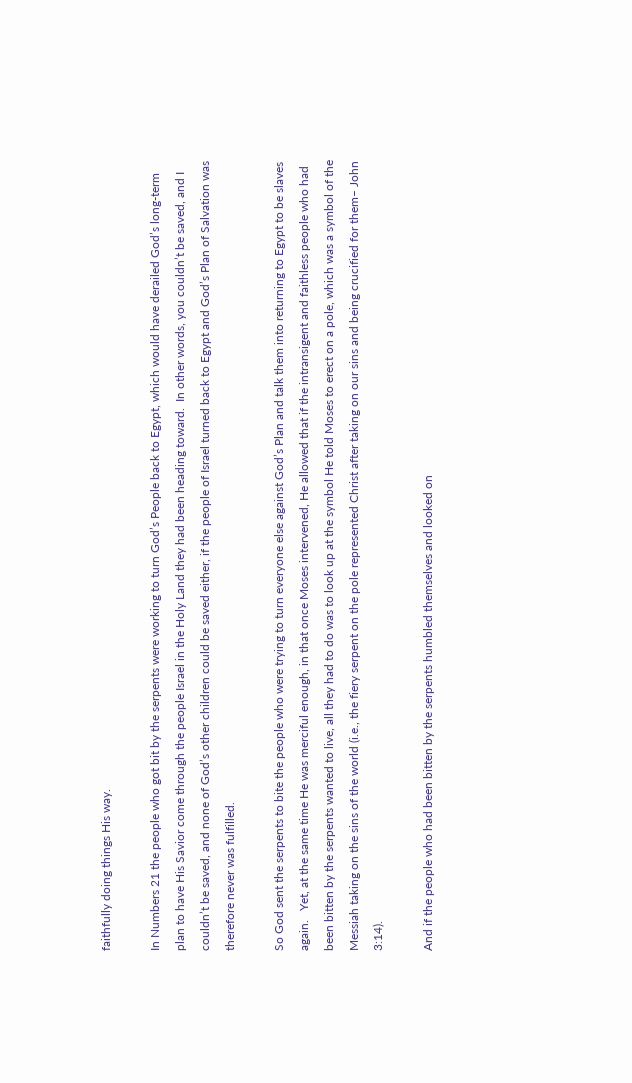faithfully doing things His way.

In Numbers 21 the people who got bit by the serpents were working to turn God’s People back to Egypt, which would have derailed God’s long-term plan to have His Savior come through the people Israel in the Holy Land they had been heading toward.  In other words, you couldn’t be saved, and I couldn’t be saved, and none of God’s other children could be saved either, if the people of Israel turned back to Egypt and God’s Plan of Salvation was therefore never was fulfilled.

So God sent the serpents to bite the people who were trying to turn everyone else against God’s Plan and talk them into returning to Egypt to be slaves again.   Yet, at the same time He was merciful enough, in that once Moses intervened, He allowed that if the intransigent and faithless people who had been bitten by the serpents wanted to live, all they had to do was to look up at the symbol He told Moses to erect on a pole, which was a symbol of the Messiah taking on the sins of the world (i.e., the fiery serpent on the pole represented Christ after taking on our sins and being crucified for them– John 3:14).

And if the people who had been bitten by the serpents humbled themselves and looked on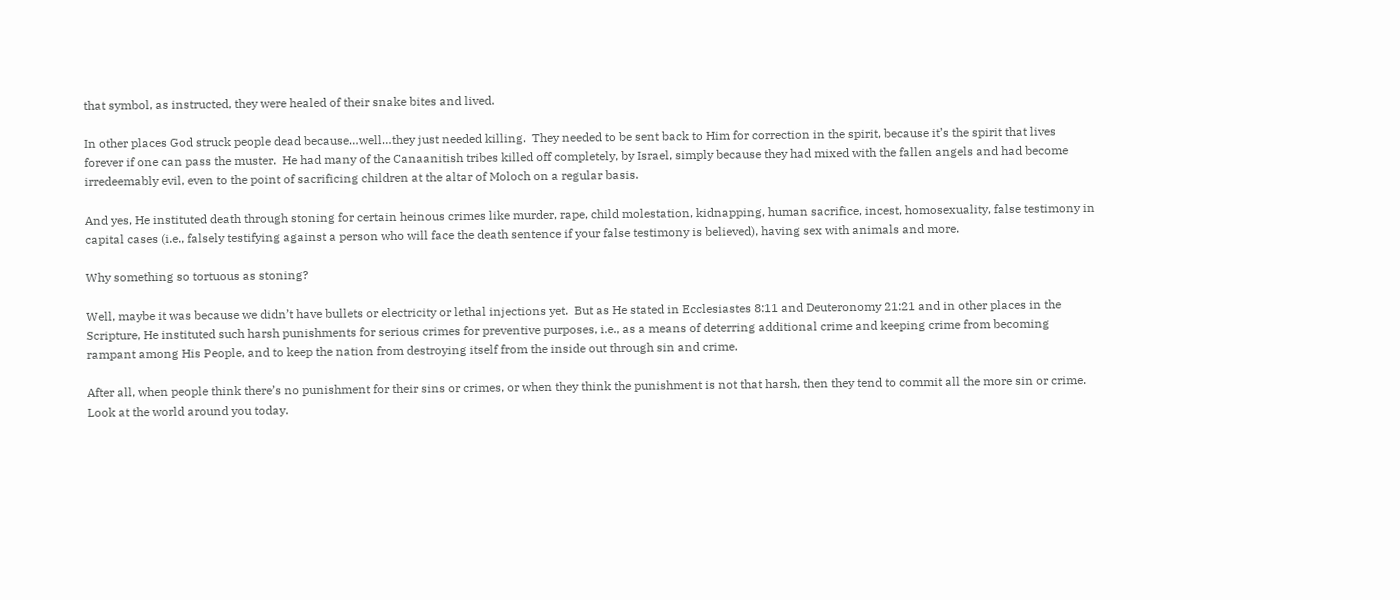that symbol, as instructed, they were healed of their snake bites and lived.

In other places God struck people dead because…well…they just needed killing.  They needed to be sent back to Him for correction in the spirit, because it’s the spirit that lives forever if one can pass the muster.  He had many of the Canaanitish tribes killed off completely, by Israel, simply because they had mixed with the fallen angels and had become irredeemably evil, even to the point of sacrificing children at the altar of Moloch on a regular basis.

And yes, He instituted death through stoning for certain heinous crimes like murder, rape, child molestation, kidnapping, human sacrifice, incest, homosexuality, false testimony in capital cases (i.e., falsely testifying against a person who will face the death sentence if your false testimony is believed), having sex with animals and more.

Why something so tortuous as stoning?

Well, maybe it was because we didn’t have bullets or electricity or lethal injections yet.  But as He stated in Ecclesiastes 8:11 and Deuteronomy 21:21 and in other places in the Scripture, He instituted such harsh punishments for serious crimes for preventive purposes, i.e., as a means of deterring additional crime and keeping crime from becoming rampant among His People, and to keep the nation from destroying itself from the inside out through sin and crime.

After all, when people think there’s no punishment for their sins or crimes, or when they think the punishment is not that harsh, then they tend to commit all the more sin or crime.  Look at the world around you today.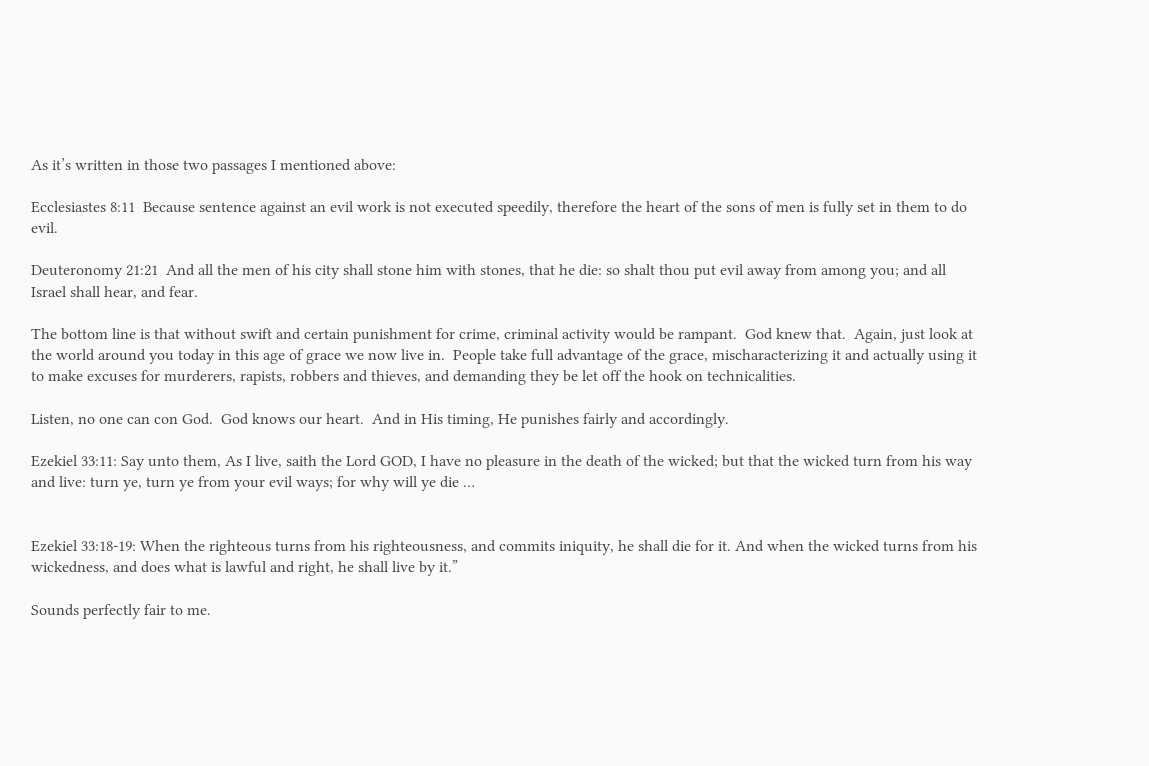As it’s written in those two passages I mentioned above:

Ecclesiastes 8:11  Because sentence against an evil work is not executed speedily, therefore the heart of the sons of men is fully set in them to do evil.

Deuteronomy 21:21  And all the men of his city shall stone him with stones, that he die: so shalt thou put evil away from among you; and all Israel shall hear, and fear.

The bottom line is that without swift and certain punishment for crime, criminal activity would be rampant.  God knew that.  Again, just look at the world around you today in this age of grace we now live in.  People take full advantage of the grace, mischaracterizing it and actually using it to make excuses for murderers, rapists, robbers and thieves, and demanding they be let off the hook on technicalities.

Listen, no one can con God.  God knows our heart.  And in His timing, He punishes fairly and accordingly.

Ezekiel 33:11: Say unto them, As I live, saith the Lord GOD, I have no pleasure in the death of the wicked; but that the wicked turn from his way and live: turn ye, turn ye from your evil ways; for why will ye die …


Ezekiel 33:18-19: When the righteous turns from his righteousness, and commits iniquity, he shall die for it. And when the wicked turns from his wickedness, and does what is lawful and right, he shall live by it.”

Sounds perfectly fair to me.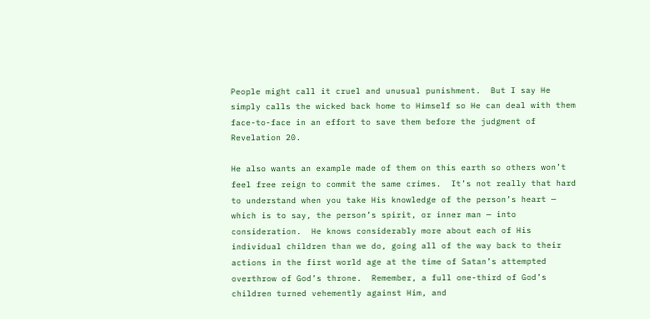People might call it cruel and unusual punishment.  But I say He simply calls the wicked back home to Himself so He can deal with them face-to-face in an effort to save them before the judgment of Revelation 20.

He also wants an example made of them on this earth so others won’t feel free reign to commit the same crimes.  It’s not really that hard to understand when you take His knowledge of the person’s heart — which is to say, the person’s spirit, or inner man — into consideration.  He knows considerably more about each of His individual children than we do, going all of the way back to their actions in the first world age at the time of Satan’s attempted overthrow of God’s throne.  Remember, a full one-third of God’s children turned vehemently against Him, and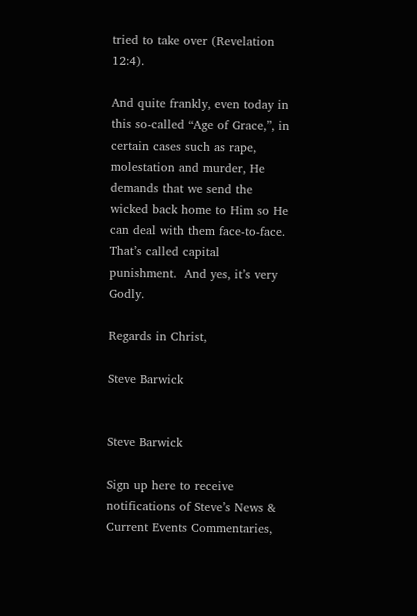tried to take over (Revelation 12:4).

And quite frankly, even today in this so-called “Age of Grace,”, in certain cases such as rape, molestation and murder, He demands that we send the wicked back home to Him so He can deal with them face-to-face.  That’s called capital punishment.  And yes, it’s very Godly.

Regards in Christ,

Steve Barwick


Steve Barwick

Sign up here to receive notifications of Steve’s News & Current Events Commentaries,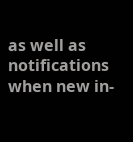as well as notifications when new in-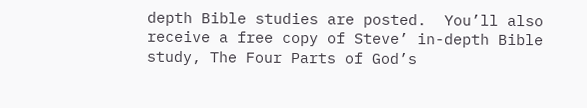depth Bible studies are posted.  You’ll also receive a free copy of Steve’ in-depth Bible study, The Four Parts of God’s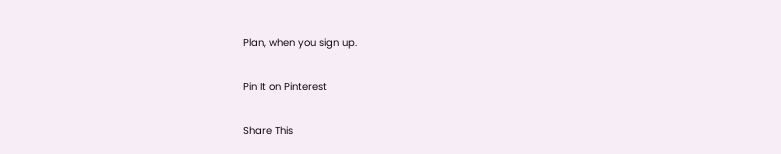Plan, when you sign up.

Pin It on Pinterest

Share This